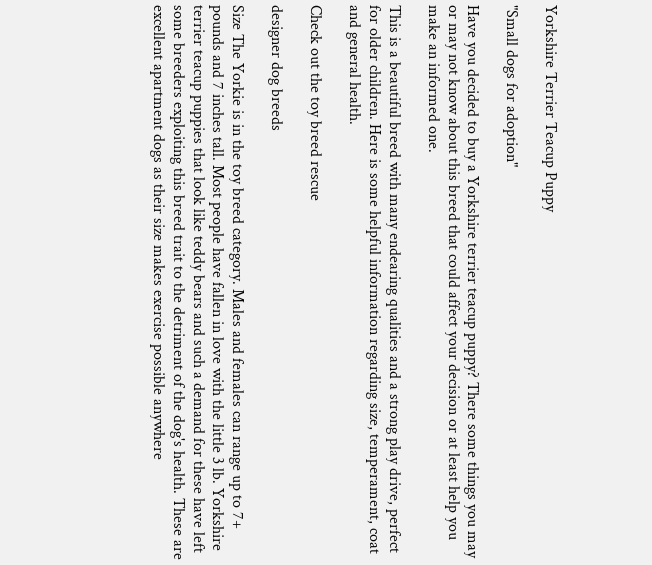Yorkshire Terrier Teacup Puppy

"Small dogs for adoption"

Have you decided to buy a Yorkshire terrier teacup puppy? There some things you may or may not know about this breed that could affect your decision or at least help you make an informed one.

This is a beautiful breed with many endearing qualities and a strong play drive, perfect for older children. Here is some helpful information regarding size, temperament, coat and general health.

Check out the toy breed rescue

designer dog breeds

Size The Yorkie is in the toy breed category. Males and females can range up to 7+ pounds and 7 inches tall. Most people have fallen in love with the little 3 lb. Yorkshire terrier teacup puppies that look like teddy bears and such a demand for these have left some breeders exploiting this breed trait to the detriment of the dog's health. These are excellent apartment dogs as their size makes exercise possible anywhere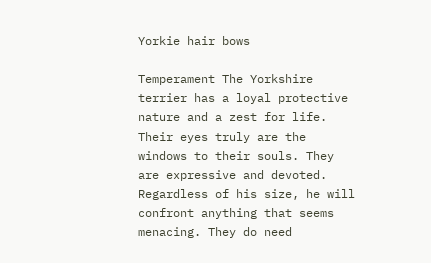Yorkie hair bows

Temperament The Yorkshire terrier has a loyal protective nature and a zest for life. Their eyes truly are the windows to their souls. They are expressive and devoted. Regardless of his size, he will confront anything that seems menacing. They do need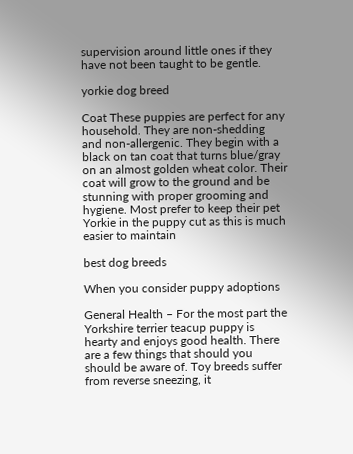supervision around little ones if they have not been taught to be gentle.

yorkie dog breed

Coat These puppies are perfect for any household. They are non-shedding and non-allergenic. They begin with a black on tan coat that turns blue/gray on an almost golden wheat color. Their coat will grow to the ground and be stunning with proper grooming and hygiene. Most prefer to keep their pet Yorkie in the puppy cut as this is much easier to maintain

best dog breeds

When you consider puppy adoptions

General Health – For the most part the Yorkshire terrier teacup puppy is hearty and enjoys good health. There are a few things that should you should be aware of. Toy breeds suffer from reverse sneezing, it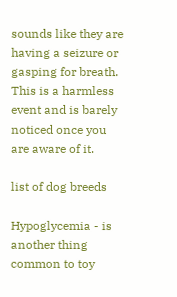sounds like they are having a seizure or gasping for breath. This is a harmless event and is barely noticed once you are aware of it.

list of dog breeds

Hypoglycemia - is another thing common to toy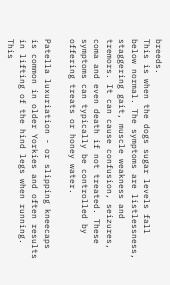breeds.
This is when the dogs sugar levels fall below normal. The symptoms are listlessness, staggering gait, muscle weakness and tremors. It can cause confusion, seizures, coma and even death if not treated. These symptoms can typically be controlled by offering treats or honey water.

Patella luxuriation - or slipping kneecaps is common in older Yorkies and often results in lifting of the hind legs when running. This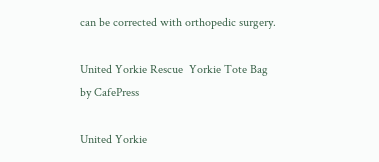can be corrected with orthopedic surgery.

United Yorkie Rescue  Yorkie Tote Bag by CafePress

United Yorkie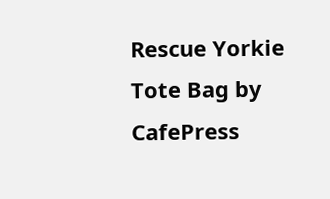Rescue Yorkie Tote Bag by CafePress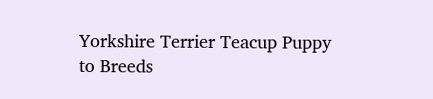Yorkshire Terrier Teacup Puppy to Breeds